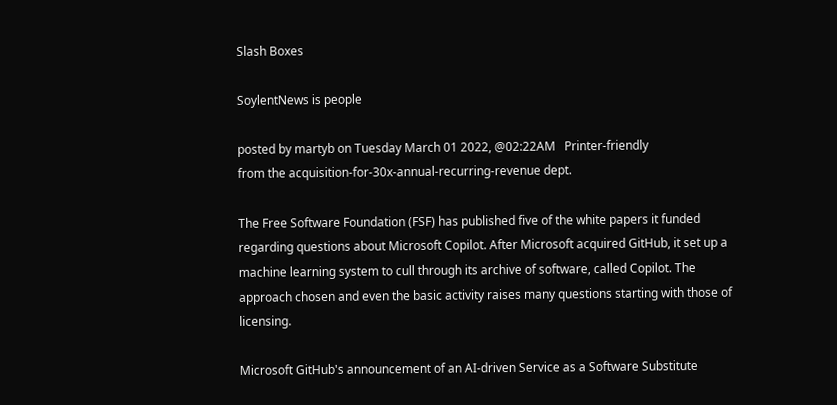Slash Boxes

SoylentNews is people

posted by martyb on Tuesday March 01 2022, @02:22AM   Printer-friendly
from the acquisition-for-30x-annual-recurring-revenue dept.

The Free Software Foundation (FSF) has published five of the white papers it funded regarding questions about Microsoft Copilot. After Microsoft acquired GitHub, it set up a machine learning system to cull through its archive of software, called Copilot. The approach chosen and even the basic activity raises many questions starting with those of licensing.

Microsoft GitHub's announcement of an AI-driven Service as a Software Substitute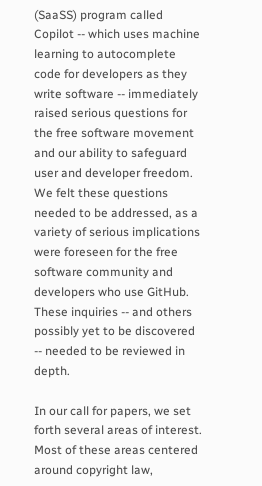(SaaSS) program called Copilot -- which uses machine learning to autocomplete code for developers as they write software -- immediately raised serious questions for the free software movement and our ability to safeguard user and developer freedom. We felt these questions needed to be addressed, as a variety of serious implications were foreseen for the free software community and developers who use GitHub. These inquiries -- and others possibly yet to be discovered -- needed to be reviewed in depth.

In our call for papers, we set forth several areas of interest. Most of these areas centered around copyright law,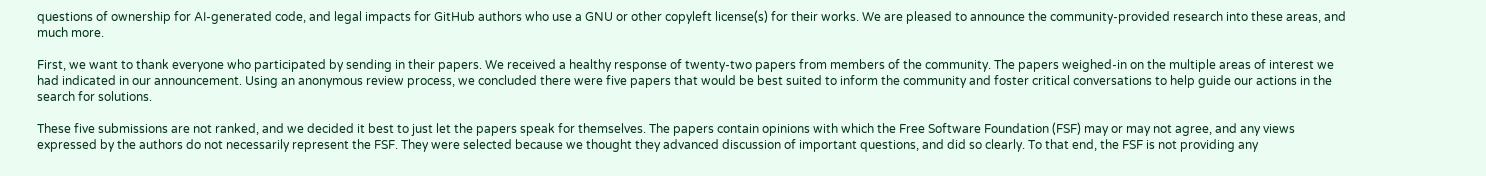questions of ownership for AI-generated code, and legal impacts for GitHub authors who use a GNU or other copyleft license(s) for their works. We are pleased to announce the community-provided research into these areas, and much more.

First, we want to thank everyone who participated by sending in their papers. We received a healthy response of twenty-two papers from members of the community. The papers weighed-in on the multiple areas of interest we had indicated in our announcement. Using an anonymous review process, we concluded there were five papers that would be best suited to inform the community and foster critical conversations to help guide our actions in the search for solutions.

These five submissions are not ranked, and we decided it best to just let the papers speak for themselves. The papers contain opinions with which the Free Software Foundation (FSF) may or may not agree, and any views expressed by the authors do not necessarily represent the FSF. They were selected because we thought they advanced discussion of important questions, and did so clearly. To that end, the FSF is not providing any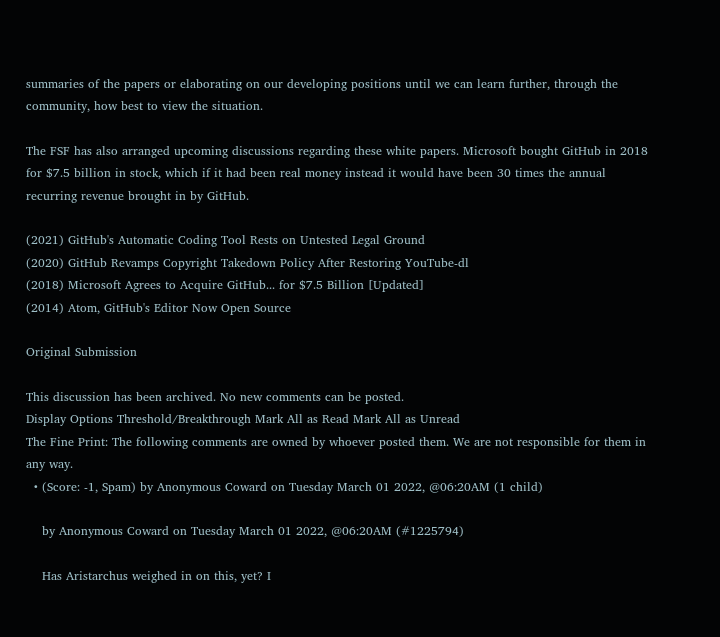summaries of the papers or elaborating on our developing positions until we can learn further, through the community, how best to view the situation.

The FSF has also arranged upcoming discussions regarding these white papers. Microsoft bought GitHub in 2018 for $7.5 billion in stock, which if it had been real money instead it would have been 30 times the annual recurring revenue brought in by GitHub.

(2021) GitHub's Automatic Coding Tool Rests on Untested Legal Ground
(2020) GitHub Revamps Copyright Takedown Policy After Restoring YouTube-dl
(2018) Microsoft Agrees to Acquire GitHub... for $7.5 Billion [Updated]
(2014) Atom, GitHub's Editor Now Open Source

Original Submission

This discussion has been archived. No new comments can be posted.
Display Options Threshold/Breakthrough Mark All as Read Mark All as Unread
The Fine Print: The following comments are owned by whoever posted them. We are not responsible for them in any way.
  • (Score: -1, Spam) by Anonymous Coward on Tuesday March 01 2022, @06:20AM (1 child)

    by Anonymous Coward on Tuesday March 01 2022, @06:20AM (#1225794)

    Has Aristarchus weighed in on this, yet? I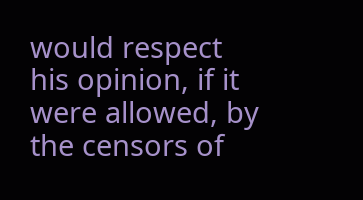would respect his opinion, if it were allowed, by the censors of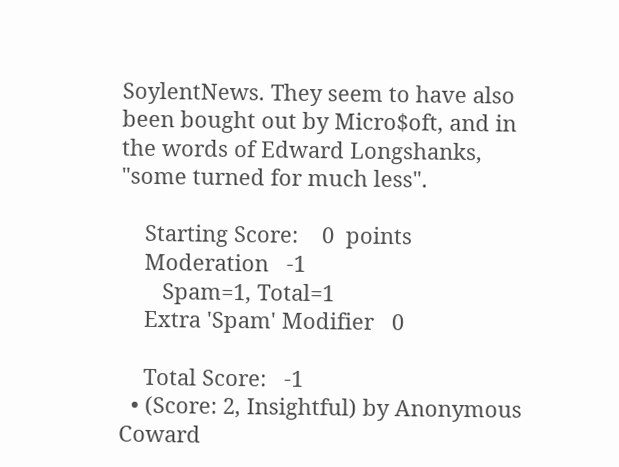SoylentNews. They seem to have also been bought out by Micro$oft, and in the words of Edward Longshanks, "some turned for much less".

    Starting Score:    0  points
    Moderation   -1
       Spam=1, Total=1
    Extra 'Spam' Modifier   0

    Total Score:   -1
  • (Score: 2, Insightful) by Anonymous Coward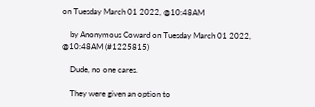on Tuesday March 01 2022, @10:48AM

    by Anonymous Coward on Tuesday March 01 2022, @10:48AM (#1225815)

    Dude, no one cares.

    They were given an option to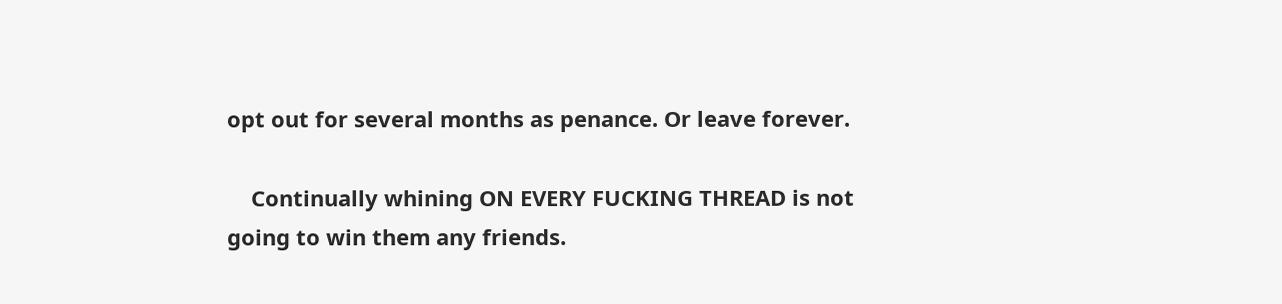opt out for several months as penance. Or leave forever.

    Continually whining ON EVERY FUCKING THREAD is not going to win them any friends.